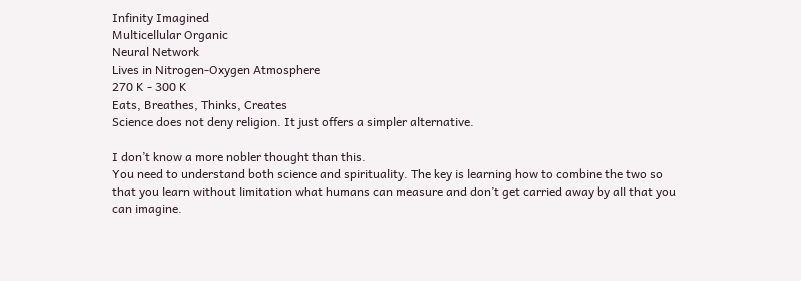Infinity Imagined
Multicellular Organic
Neural Network
Lives in Nitrogen-Oxygen Atmosphere
270 K - 300 K
Eats, Breathes, Thinks, Creates
Science does not deny religion. It just offers a simpler alternative.

I don’t know a more nobler thought than this.
You need to understand both science and spirituality. The key is learning how to combine the two so that you learn without limitation what humans can measure and don’t get carried away by all that you can imagine.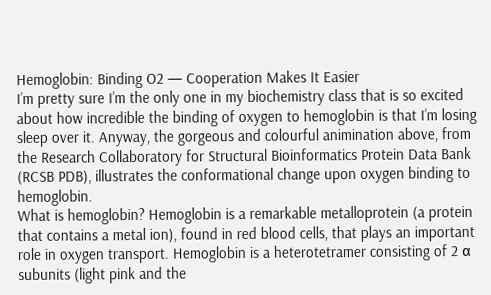Hemoglobin: Binding O2 — Cooperation Makes It Easier
I’m pretty sure I’m the only one in my biochemistry class that is so excited about how incredible the binding of oxygen to hemoglobin is that I’m losing sleep over it. Anyway, the gorgeous and colourful animination above, from the Research Collaboratory for Structural Bioinformatics Protein Data Bank (RCSB PDB), illustrates the conformational change upon oxygen binding to hemoglobin.
What is hemoglobin? Hemoglobin is a remarkable metalloprotein (a protein that contains a metal ion), found in red blood cells, that plays an important role in oxygen transport. Hemoglobin is a heterotetramer consisting of 2 α subunits (light pink and the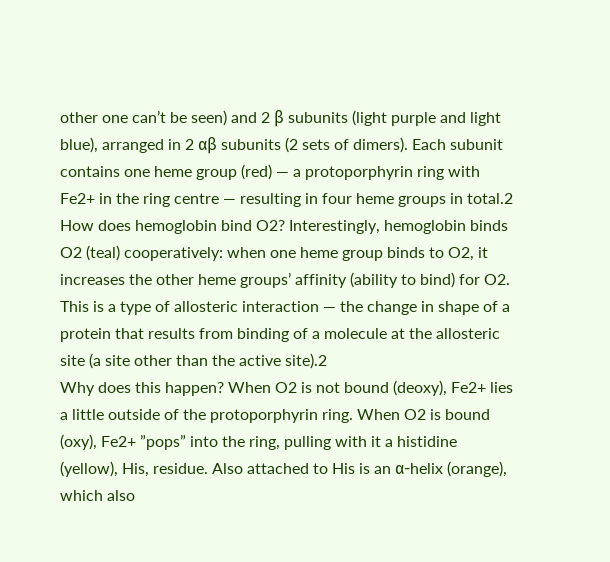other one can’t be seen) and 2 β subunits (light purple and light blue), arranged in 2 αβ subunits (2 sets of dimers). Each subunit contains one heme group (red) — a protoporphyrin ring with Fe2+ in the ring centre — resulting in four heme groups in total.2
How does hemoglobin bind O2? Interestingly, hemoglobin binds O2 (teal) cooperatively: when one heme group binds to O2, it increases the other heme groups’ affinity (ability to bind) for O2. This is a type of allosteric interaction — the change in shape of a protein that results from binding of a molecule at the allosteric site (a site other than the active site).2
Why does this happen? When O2 is not bound (deoxy), Fe2+ lies a little outside of the protoporphyrin ring. When O2 is bound (oxy), Fe2+ ”pops” into the ring, pulling with it a histidine (yellow), His, residue. Also attached to His is an α-helix (orange), which also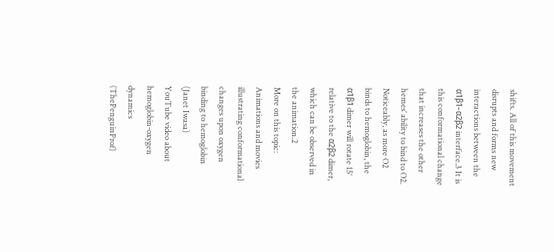shifts. All of this movement disrupts and forms new interactions between the α1β1-α2β2 interface.3 It is this conformational change that increases the other hemes’ ability to bind to O2. Noticeably, as more O2 binds to hemoglobin, the α1β1 dimer will rotate 15° relative to the α2β2 dimer, which can be observed in the animation.2
More on this topic:
Animations and movies illustrating conformational changes upon oxygen binding to hemoglobin (Janet Iwasa)
YouTube video about hemoglobin-oxygen dynamics (ThePenguinProf)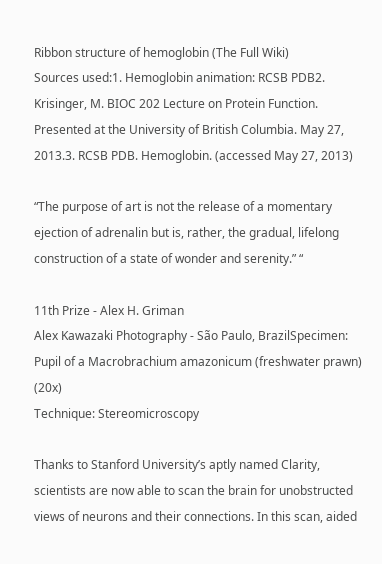Ribbon structure of hemoglobin (The Full Wiki)
Sources used:1. Hemoglobin animation: RCSB PDB2. Krisinger, M. BIOC 202 Lecture on Protein Function. Presented at the University of British Columbia. May 27, 2013.3. RCSB PDB. Hemoglobin. (accessed May 27, 2013)

“The purpose of art is not the release of a momentary ejection of adrenalin but is, rather, the gradual, lifelong construction of a state of wonder and serenity.” “

11th Prize - Alex H. Griman
Alex Kawazaki Photography - São Paulo, BrazilSpecimen: Pupil of a Macrobrachium amazonicum (freshwater prawn) (20x)
Technique: Stereomicroscopy

Thanks to Stanford University’s aptly named Clarity, scientists are now able to scan the brain for unobstructed views of neurons and their connections. In this scan, aided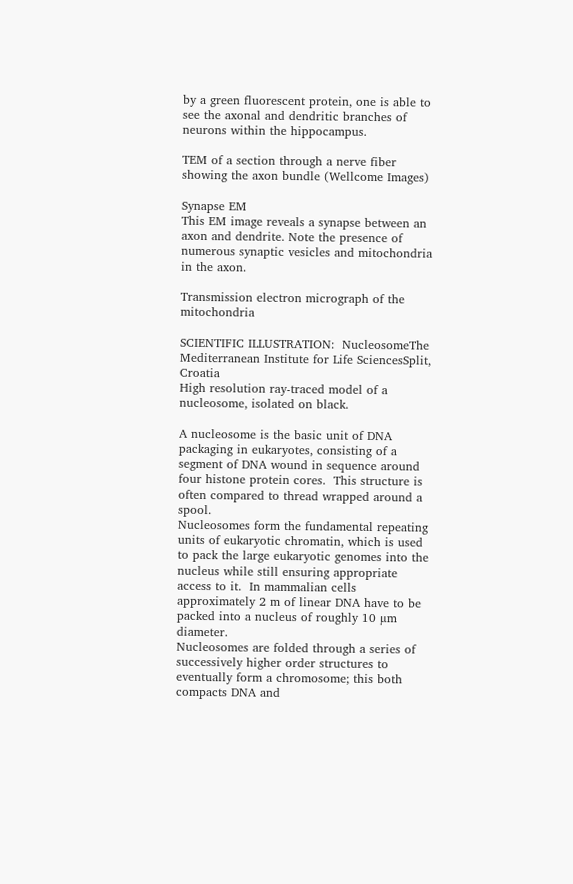by a green fluorescent protein, one is able to see the axonal and dendritic branches of neurons within the hippocampus.

TEM of a section through a nerve fiber showing the axon bundle (Wellcome Images)

Synapse EM
This EM image reveals a synapse between an axon and dendrite. Note the presence of numerous synaptic vesicles and mitochondria in the axon.

Transmission electron micrograph of the mitochondria

SCIENTIFIC ILLUSTRATION:  NucleosomeThe Mediterranean Institute for Life SciencesSplit, Croatia
High resolution ray-traced model of a nucleosome, isolated on black.

A nucleosome is the basic unit of DNA packaging in eukaryotes, consisting of a segment of DNA wound in sequence around four histone protein cores.  This structure is often compared to thread wrapped around a spool.
Nucleosomes form the fundamental repeating units of eukaryotic chromatin, which is used to pack the large eukaryotic genomes into the nucleus while still ensuring appropriate access to it.  In mammalian cells approximately 2 m of linear DNA have to be packed into a nucleus of roughly 10 µm diameter.
Nucleosomes are folded through a series of successively higher order structures to eventually form a chromosome; this both compacts DNA and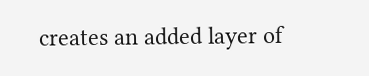creates an added layer of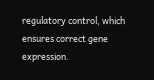regulatory control, which ensures correct gene expression.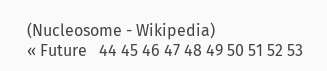(Nucleosome - Wikipedia)
« Future   44 45 46 47 48 49 50 51 52 53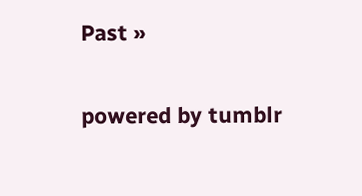Past »

powered by tumblr